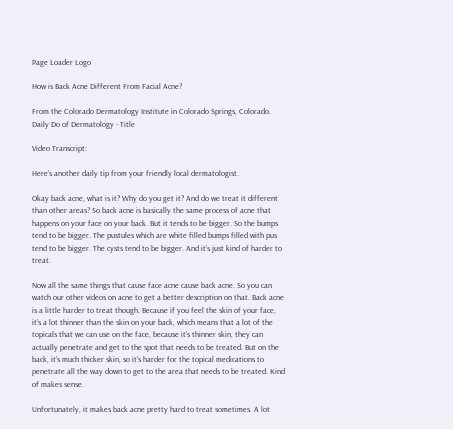Page Loader Logo

How is Back Acne Different From Facial Acne?

From the Colorado Dermatology Institute in Colorado Springs, Colorado.
Daily Do of Dermatology - Title

Video Transcript:

Here’s another daily tip from your friendly local dermatologist.

Okay back acne, what is it? Why do you get it? And do we treat it different than other areas? So back acne is basically the same process of acne that happens on your face on your back. But it tends to be bigger. So the bumps tend to be bigger. The pustules which are white filled bumps filled with pus tend to be bigger. The cysts tend to be bigger. And it’s just kind of harder to treat.

Now all the same things that cause face acne cause back acne. So you can watch our other videos on acne to get a better description on that. Back acne is a little harder to treat though. Because if you feel the skin of your face, it’s a lot thinner than the skin on your back, which means that a lot of the topicals that we can use on the face, because it’s thinner skin, they can actually penetrate and get to the spot that needs to be treated. But on the back, it’s much thicker skin, so it’s harder for the topical medications to penetrate all the way down to get to the area that needs to be treated. Kind of makes sense.

Unfortunately, it makes back acne pretty hard to treat sometimes. A lot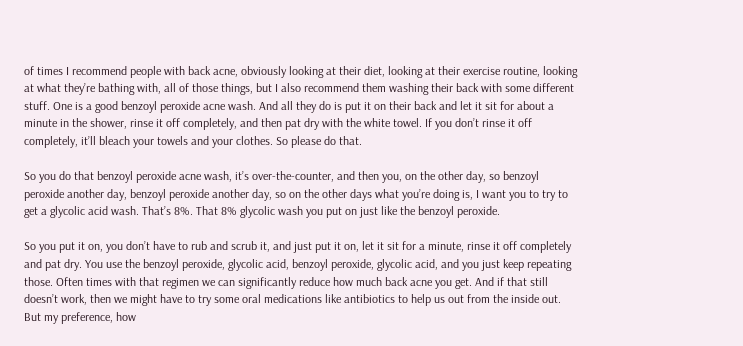of times I recommend people with back acne, obviously looking at their diet, looking at their exercise routine, looking at what they’re bathing with, all of those things, but I also recommend them washing their back with some different stuff. One is a good benzoyl peroxide acne wash. And all they do is put it on their back and let it sit for about a minute in the shower, rinse it off completely, and then pat dry with the white towel. If you don’t rinse it off completely, it’ll bleach your towels and your clothes. So please do that.

So you do that benzoyl peroxide acne wash, it’s over-the-counter, and then you, on the other day, so benzoyl peroxide another day, benzoyl peroxide another day, so on the other days what you’re doing is, I want you to try to get a glycolic acid wash. That’s 8%. That 8% glycolic wash you put on just like the benzoyl peroxide.

So you put it on, you don’t have to rub and scrub it, and just put it on, let it sit for a minute, rinse it off completely and pat dry. You use the benzoyl peroxide, glycolic acid, benzoyl peroxide, glycolic acid, and you just keep repeating those. Often times with that regimen we can significantly reduce how much back acne you get. And if that still doesn’t work, then we might have to try some oral medications like antibiotics to help us out from the inside out. But my preference, how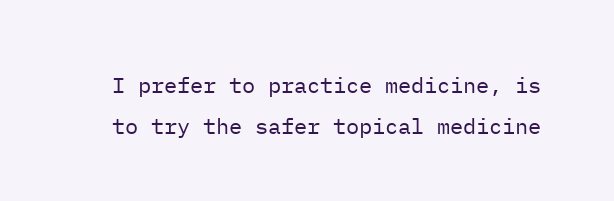I prefer to practice medicine, is to try the safer topical medicine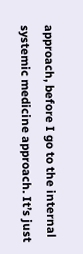approach, before I go to the internal systemic medicine approach. It’s just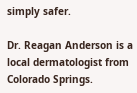simply safer.

Dr. Reagan Anderson is a local dermatologist from Colorado Springs.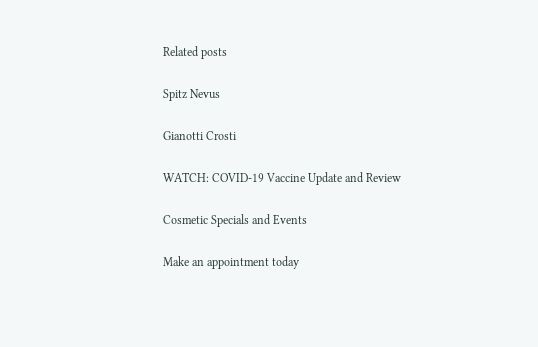Related posts

Spitz Nevus

Gianotti Crosti

WATCH: COVID-19 Vaccine Update and Review

Cosmetic Specials and Events

Make an appointment today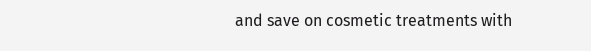and save on cosmetic treatments with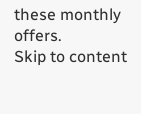these monthly offers.
Skip to content